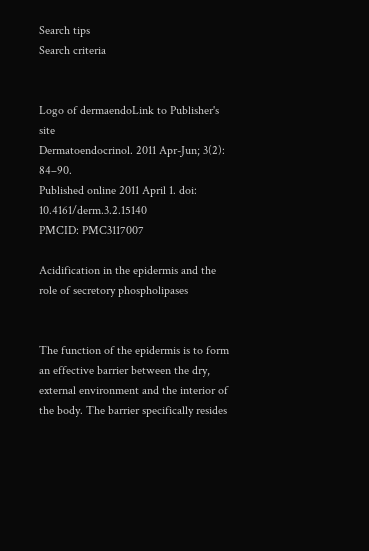Search tips
Search criteria


Logo of dermaendoLink to Publisher's site
Dermatoendocrinol. 2011 Apr-Jun; 3(2): 84–90.
Published online 2011 April 1. doi:  10.4161/derm.3.2.15140
PMCID: PMC3117007

Acidification in the epidermis and the role of secretory phospholipases


The function of the epidermis is to form an effective barrier between the dry, external environment and the interior of the body. The barrier specifically resides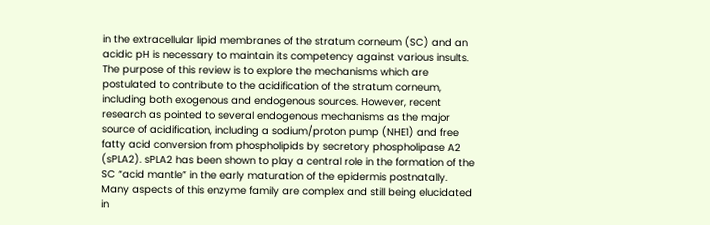in the extracellular lipid membranes of the stratum corneum (SC) and an acidic pH is necessary to maintain its competency against various insults. The purpose of this review is to explore the mechanisms which are postulated to contribute to the acidification of the stratum corneum, including both exogenous and endogenous sources. However, recent research as pointed to several endogenous mechanisms as the major source of acidification, including a sodium/proton pump (NHE1) and free fatty acid conversion from phospholipids by secretory phospholipase A2 (sPLA2). sPLA2 has been shown to play a central role in the formation of the SC “acid mantle” in the early maturation of the epidermis postnatally. Many aspects of this enzyme family are complex and still being elucidated in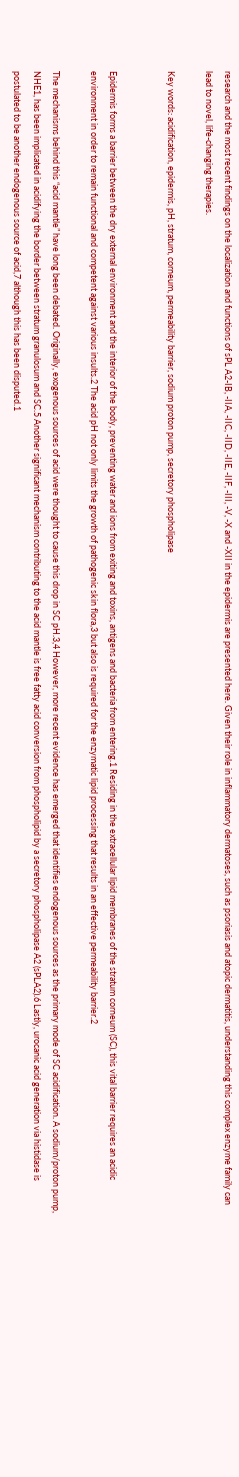research and the most recent findings on the localization and functions of sPL A2-IB, -IIA, -IIC, -IID, -IIE, -IIF, -III, -V, -X and -XII in the epidermis are presented here. Given their role in inflammatory dermatoses, such as psoriasis and atopic dermatitis, understanding this complex enzyme family can lead to novel, life-changing therapies.

Key words: acidification, epidermis, pH, stratum, corneum, permeability barrier, sodium proton pump, secretory phospholipase


Epidermis forms a barrier between the dry external environment and the interior of the body, preventing water and ions from exiting and toxins, antigens and bacteria from entering.1 Residing in the extracellular lipid membranes of the stratum corneum (SC), this vital barrier requires an acidic environment in order to remain functional and competent against various insults.2 The acid pH not only limits the growth of pathogenic skin flora,3 but also is required for the enzymatic lipid processing that results in an effective permeability barrier.2

The mechanisms behind this “acid mantle” have long been debated. Originally, exogenous sources of acid were thought to cause this drop in SC pH.3,4 However, more recent evidence has emerged that identifies endogenous sources as the primary mode of SC acidification. A sodium/proton pump, NHE1, has been implicated in acidifying the border between stratum granulosum and SC.5 Another significant mechanism contributing to the acid mantle is free fatty acid conversion from phospholipid by a secretory phospholipase A2 (sPLA2).6 Lastly, urocanic acid generation via histidase is postulated to be another endogenous source of acid,7 although this has been disputed.1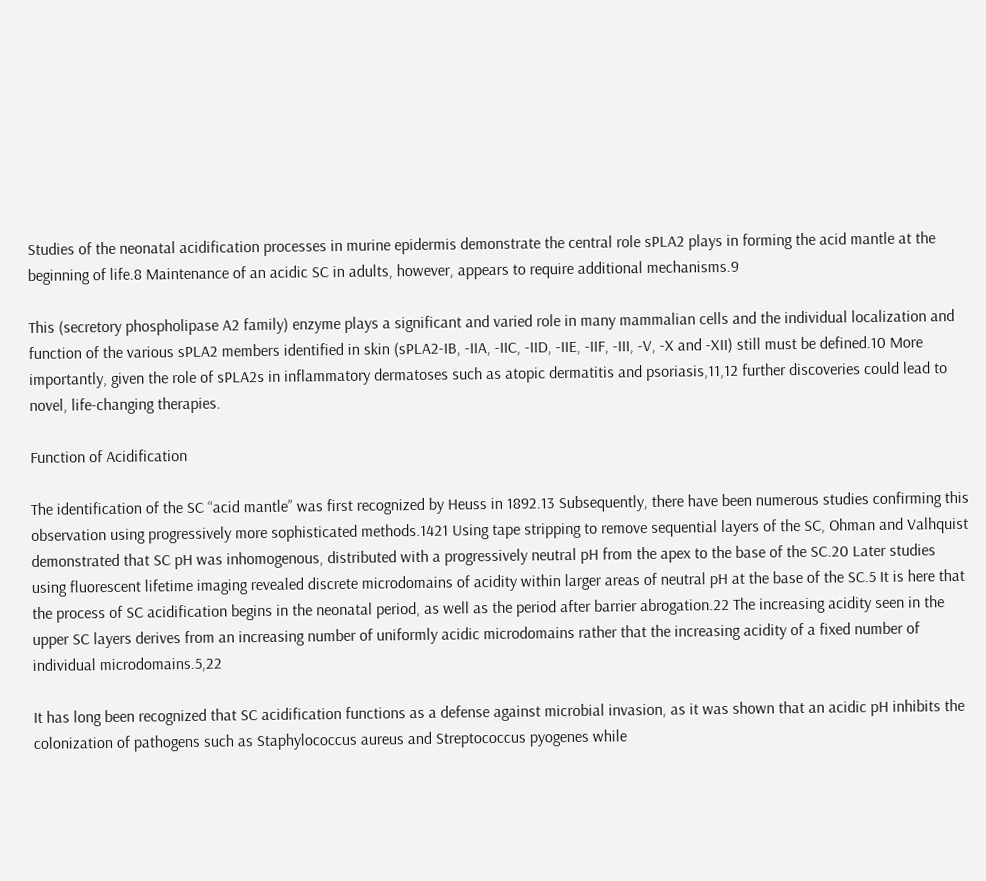Studies of the neonatal acidification processes in murine epidermis demonstrate the central role sPLA2 plays in forming the acid mantle at the beginning of life.8 Maintenance of an acidic SC in adults, however, appears to require additional mechanisms.9

This (secretory phospholipase A2 family) enzyme plays a significant and varied role in many mammalian cells and the individual localization and function of the various sPLA2 members identified in skin (sPLA2-IB, -IIA, -IIC, -IID, -IIE, -IIF, -III, -V, -X and -XII) still must be defined.10 More importantly, given the role of sPLA2s in inflammatory dermatoses such as atopic dermatitis and psoriasis,11,12 further discoveries could lead to novel, life-changing therapies.

Function of Acidification

The identification of the SC “acid mantle” was first recognized by Heuss in 1892.13 Subsequently, there have been numerous studies confirming this observation using progressively more sophisticated methods.1421 Using tape stripping to remove sequential layers of the SC, Ohman and Valhquist demonstrated that SC pH was inhomogenous, distributed with a progressively neutral pH from the apex to the base of the SC.20 Later studies using fluorescent lifetime imaging revealed discrete microdomains of acidity within larger areas of neutral pH at the base of the SC.5 It is here that the process of SC acidification begins in the neonatal period, as well as the period after barrier abrogation.22 The increasing acidity seen in the upper SC layers derives from an increasing number of uniformly acidic microdomains rather that the increasing acidity of a fixed number of individual microdomains.5,22

It has long been recognized that SC acidification functions as a defense against microbial invasion, as it was shown that an acidic pH inhibits the colonization of pathogens such as Staphylococcus aureus and Streptococcus pyogenes while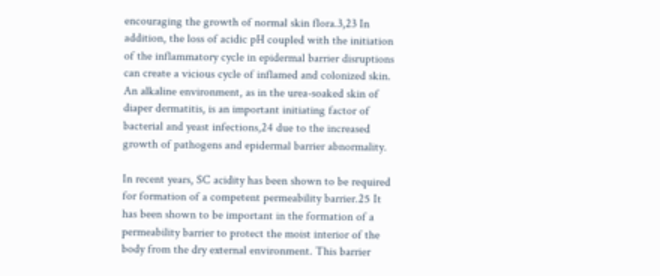encouraging the growth of normal skin flora.3,23 In addition, the loss of acidic pH coupled with the initiation of the inflammatory cycle in epidermal barrier disruptions can create a vicious cycle of inflamed and colonized skin. An alkaline environment, as in the urea-soaked skin of diaper dermatitis, is an important initiating factor of bacterial and yeast infections,24 due to the increased growth of pathogens and epidermal barrier abnormality.

In recent years, SC acidity has been shown to be required for formation of a competent permeability barrier.25 It has been shown to be important in the formation of a permeability barrier to protect the moist interior of the body from the dry external environment. This barrier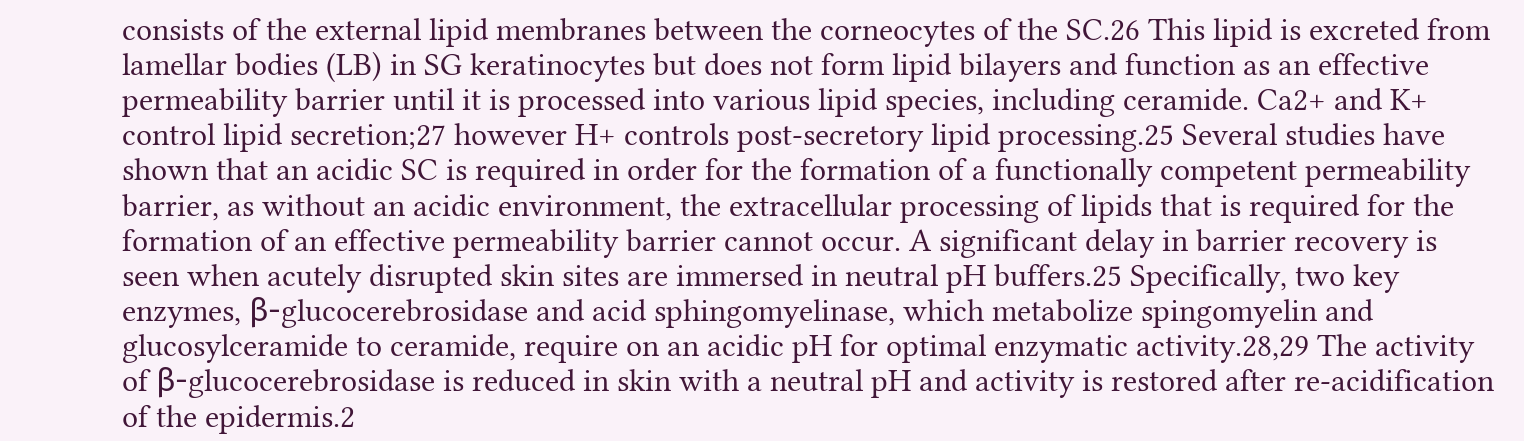consists of the external lipid membranes between the corneocytes of the SC.26 This lipid is excreted from lamellar bodies (LB) in SG keratinocytes but does not form lipid bilayers and function as an effective permeability barrier until it is processed into various lipid species, including ceramide. Ca2+ and K+ control lipid secretion;27 however H+ controls post-secretory lipid processing.25 Several studies have shown that an acidic SC is required in order for the formation of a functionally competent permeability barrier, as without an acidic environment, the extracellular processing of lipids that is required for the formation of an effective permeability barrier cannot occur. A significant delay in barrier recovery is seen when acutely disrupted skin sites are immersed in neutral pH buffers.25 Specifically, two key enzymes, β-glucocerebrosidase and acid sphingomyelinase, which metabolize spingomyelin and glucosylceramide to ceramide, require on an acidic pH for optimal enzymatic activity.28,29 The activity of β-glucocerebrosidase is reduced in skin with a neutral pH and activity is restored after re-acidification of the epidermis.2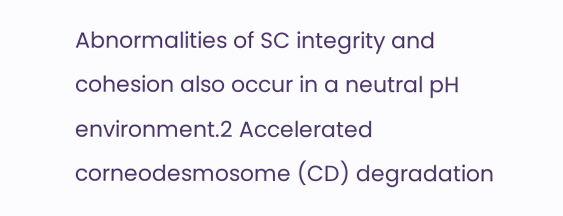Abnormalities of SC integrity and cohesion also occur in a neutral pH environment.2 Accelerated corneodesmosome (CD) degradation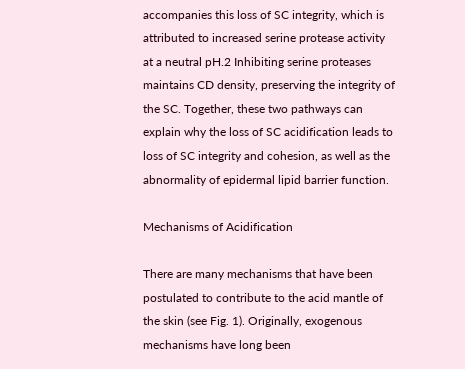accompanies this loss of SC integrity, which is attributed to increased serine protease activity at a neutral pH.2 Inhibiting serine proteases maintains CD density, preserving the integrity of the SC. Together, these two pathways can explain why the loss of SC acidification leads to loss of SC integrity and cohesion, as well as the abnormality of epidermal lipid barrier function.

Mechanisms of Acidification

There are many mechanisms that have been postulated to contribute to the acid mantle of the skin (see Fig. 1). Originally, exogenous mechanisms have long been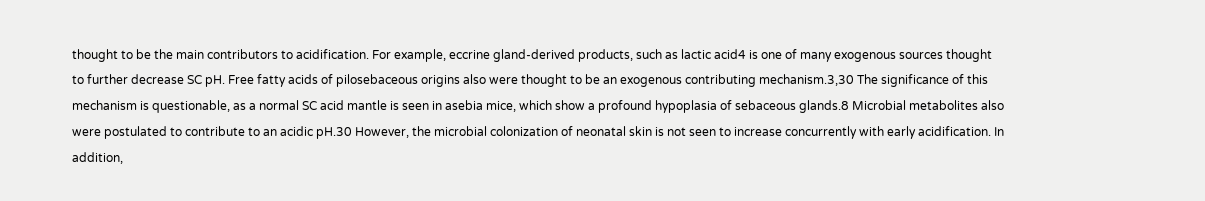thought to be the main contributors to acidification. For example, eccrine gland-derived products, such as lactic acid4 is one of many exogenous sources thought to further decrease SC pH. Free fatty acids of pilosebaceous origins also were thought to be an exogenous contributing mechanism.3,30 The significance of this mechanism is questionable, as a normal SC acid mantle is seen in asebia mice, which show a profound hypoplasia of sebaceous glands.8 Microbial metabolites also were postulated to contribute to an acidic pH.30 However, the microbial colonization of neonatal skin is not seen to increase concurrently with early acidification. In addition,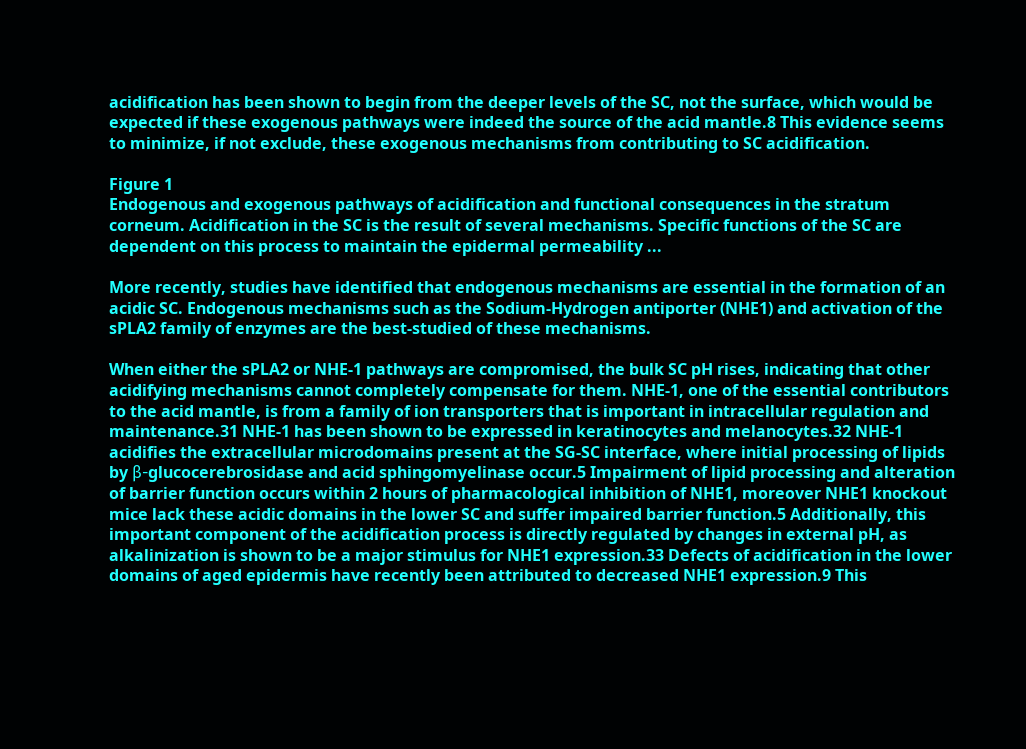acidification has been shown to begin from the deeper levels of the SC, not the surface, which would be expected if these exogenous pathways were indeed the source of the acid mantle.8 This evidence seems to minimize, if not exclude, these exogenous mechanisms from contributing to SC acidification.

Figure 1
Endogenous and exogenous pathways of acidification and functional consequences in the stratum corneum. Acidification in the SC is the result of several mechanisms. Specific functions of the SC are dependent on this process to maintain the epidermal permeability ...

More recently, studies have identified that endogenous mechanisms are essential in the formation of an acidic SC. Endogenous mechanisms such as the Sodium-Hydrogen antiporter (NHE1) and activation of the sPLA2 family of enzymes are the best-studied of these mechanisms.

When either the sPLA2 or NHE-1 pathways are compromised, the bulk SC pH rises, indicating that other acidifying mechanisms cannot completely compensate for them. NHE-1, one of the essential contributors to the acid mantle, is from a family of ion transporters that is important in intracellular regulation and maintenance.31 NHE-1 has been shown to be expressed in keratinocytes and melanocytes.32 NHE-1 acidifies the extracellular microdomains present at the SG-SC interface, where initial processing of lipids by β-glucocerebrosidase and acid sphingomyelinase occur.5 Impairment of lipid processing and alteration of barrier function occurs within 2 hours of pharmacological inhibition of NHE1, moreover NHE1 knockout mice lack these acidic domains in the lower SC and suffer impaired barrier function.5 Additionally, this important component of the acidification process is directly regulated by changes in external pH, as alkalinization is shown to be a major stimulus for NHE1 expression.33 Defects of acidification in the lower domains of aged epidermis have recently been attributed to decreased NHE1 expression.9 This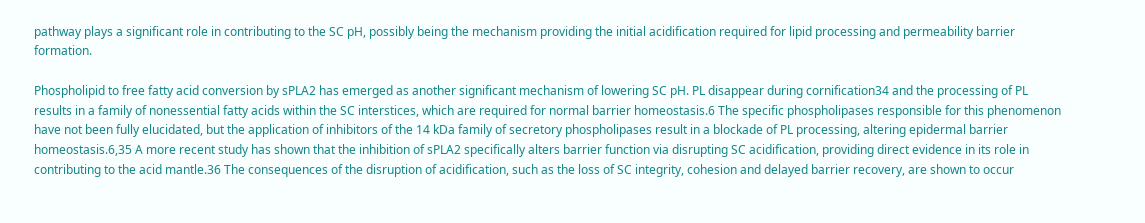pathway plays a significant role in contributing to the SC pH, possibly being the mechanism providing the initial acidification required for lipid processing and permeability barrier formation.

Phospholipid to free fatty acid conversion by sPLA2 has emerged as another significant mechanism of lowering SC pH. PL disappear during cornification34 and the processing of PL results in a family of nonessential fatty acids within the SC interstices, which are required for normal barrier homeostasis.6 The specific phospholipases responsible for this phenomenon have not been fully elucidated, but the application of inhibitors of the 14 kDa family of secretory phospholipases result in a blockade of PL processing, altering epidermal barrier homeostasis.6,35 A more recent study has shown that the inhibition of sPLA2 specifically alters barrier function via disrupting SC acidification, providing direct evidence in its role in contributing to the acid mantle.36 The consequences of the disruption of acidification, such as the loss of SC integrity, cohesion and delayed barrier recovery, are shown to occur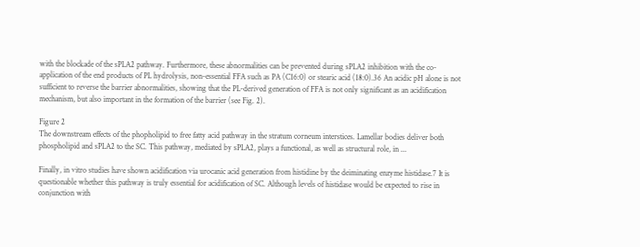with the blockade of the sPLA2 pathway. Furthermore, these abnormalities can be prevented during sPLA2 inhibition with the co-application of the end products of PL hydrolysis, non-essential FFA such as PA (C16:0) or stearic acid (18:0).36 An acidic pH alone is not sufficient to reverse the barrier abnormalities, showing that the PL-derived generation of FFA is not only significant as an acidification mechanism, but also important in the formation of the barrier (see Fig. 2).

Figure 2
The downstream effects of the phopholipid to free fatty acid pathway in the stratum corneum interstices. Lamellar bodies deliver both phospholipid and sPLA2 to the SC. This pathway, mediated by sPLA2, plays a functional, as well as structural role, in ...

Finally, in vitro studies have shown acidification via urocanic acid generation from histidine by the deiminating enzyme histidase.7 It is questionable whether this pathway is truly essential for acidification of SC. Although levels of histidase would be expected to rise in conjunction with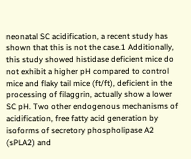neonatal SC acidification, a recent study has shown that this is not the case.1 Additionally, this study showed histidase deficient mice do not exhibit a higher pH compared to control mice and flaky tail mice (ft/ft), deficient in the processing of filaggrin, actually show a lower SC pH. Two other endogenous mechanisms of acidification, free fatty acid generation by isoforms of secretory phospholipase A2 (sPLA2) and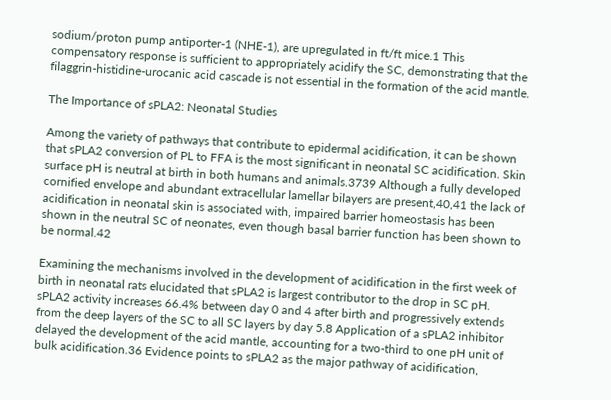sodium/proton pump antiporter-1 (NHE-1), are upregulated in ft/ft mice.1 This compensatory response is sufficient to appropriately acidify the SC, demonstrating that the filaggrin-histidine-urocanic acid cascade is not essential in the formation of the acid mantle.

The Importance of sPLA2: Neonatal Studies

Among the variety of pathways that contribute to epidermal acidification, it can be shown that sPLA2 conversion of PL to FFA is the most significant in neonatal SC acidification. Skin surface pH is neutral at birth in both humans and animals.3739 Although a fully developed cornified envelope and abundant extracellular lamellar bilayers are present,40,41 the lack of acidification in neonatal skin is associated with, impaired barrier homeostasis has been shown in the neutral SC of neonates, even though basal barrier function has been shown to be normal.42

Examining the mechanisms involved in the development of acidification in the first week of birth in neonatal rats elucidated that sPLA2 is largest contributor to the drop in SC pH. sPLA2 activity increases 66.4% between day 0 and 4 after birth and progressively extends from the deep layers of the SC to all SC layers by day 5.8 Application of a sPLA2 inhibitor delayed the development of the acid mantle, accounting for a two-third to one pH unit of bulk acidification.36 Evidence points to sPLA2 as the major pathway of acidification,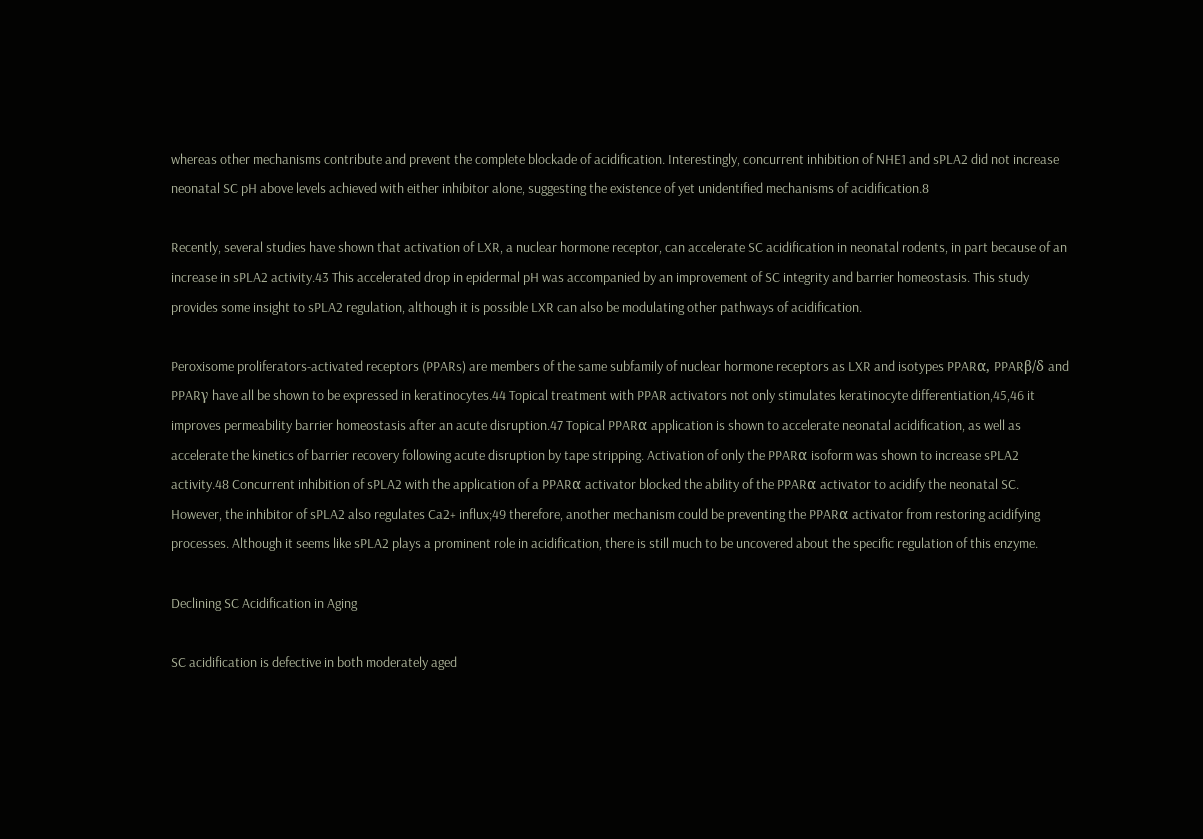whereas other mechanisms contribute and prevent the complete blockade of acidification. Interestingly, concurrent inhibition of NHE1 and sPLA2 did not increase neonatal SC pH above levels achieved with either inhibitor alone, suggesting the existence of yet unidentified mechanisms of acidification.8

Recently, several studies have shown that activation of LXR, a nuclear hormone receptor, can accelerate SC acidification in neonatal rodents, in part because of an increase in sPLA2 activity.43 This accelerated drop in epidermal pH was accompanied by an improvement of SC integrity and barrier homeostasis. This study provides some insight to sPLA2 regulation, although it is possible LXR can also be modulating other pathways of acidification.

Peroxisome proliferators-activated receptors (PPARs) are members of the same subfamily of nuclear hormone receptors as LXR and isotypes PPARα, PPARβ/δ and PPARγ have all be shown to be expressed in keratinocytes.44 Topical treatment with PPAR activators not only stimulates keratinocyte differentiation,45,46 it improves permeability barrier homeostasis after an acute disruption.47 Topical PPARα application is shown to accelerate neonatal acidification, as well as accelerate the kinetics of barrier recovery following acute disruption by tape stripping. Activation of only the PPARα isoform was shown to increase sPLA2 activity.48 Concurrent inhibition of sPLA2 with the application of a PPARα activator blocked the ability of the PPARα activator to acidify the neonatal SC. However, the inhibitor of sPLA2 also regulates Ca2+ influx;49 therefore, another mechanism could be preventing the PPARα activator from restoring acidifying processes. Although it seems like sPLA2 plays a prominent role in acidification, there is still much to be uncovered about the specific regulation of this enzyme.

Declining SC Acidification in Aging

SC acidification is defective in both moderately aged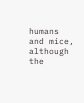humans and mice, although the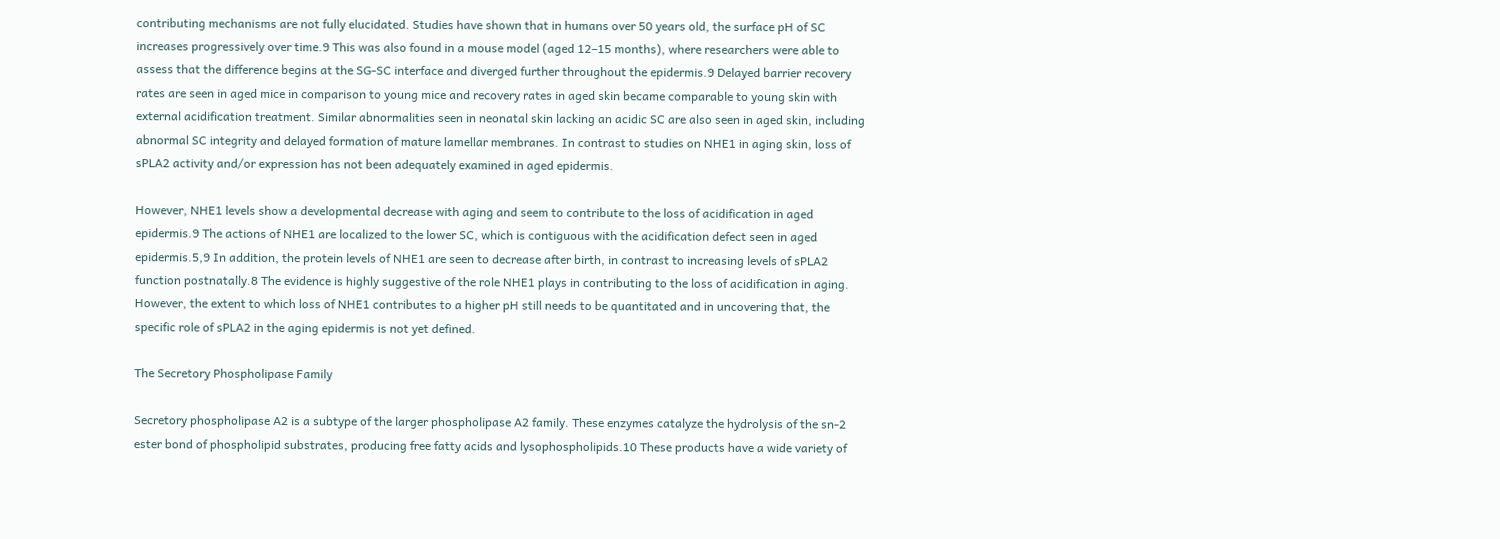contributing mechanisms are not fully elucidated. Studies have shown that in humans over 50 years old, the surface pH of SC increases progressively over time.9 This was also found in a mouse model (aged 12–15 months), where researchers were able to assess that the difference begins at the SG-SC interface and diverged further throughout the epidermis.9 Delayed barrier recovery rates are seen in aged mice in comparison to young mice and recovery rates in aged skin became comparable to young skin with external acidification treatment. Similar abnormalities seen in neonatal skin lacking an acidic SC are also seen in aged skin, including abnormal SC integrity and delayed formation of mature lamellar membranes. In contrast to studies on NHE1 in aging skin, loss of sPLA2 activity and/or expression has not been adequately examined in aged epidermis.

However, NHE1 levels show a developmental decrease with aging and seem to contribute to the loss of acidification in aged epidermis.9 The actions of NHE1 are localized to the lower SC, which is contiguous with the acidification defect seen in aged epidermis.5,9 In addition, the protein levels of NHE1 are seen to decrease after birth, in contrast to increasing levels of sPLA2 function postnatally.8 The evidence is highly suggestive of the role NHE1 plays in contributing to the loss of acidification in aging. However, the extent to which loss of NHE1 contributes to a higher pH still needs to be quantitated and in uncovering that, the specific role of sPLA2 in the aging epidermis is not yet defined.

The Secretory Phospholipase Family

Secretory phospholipase A2 is a subtype of the larger phospholipase A2 family. These enzymes catalyze the hydrolysis of the sn-2 ester bond of phospholipid substrates, producing free fatty acids and lysophospholipids.10 These products have a wide variety of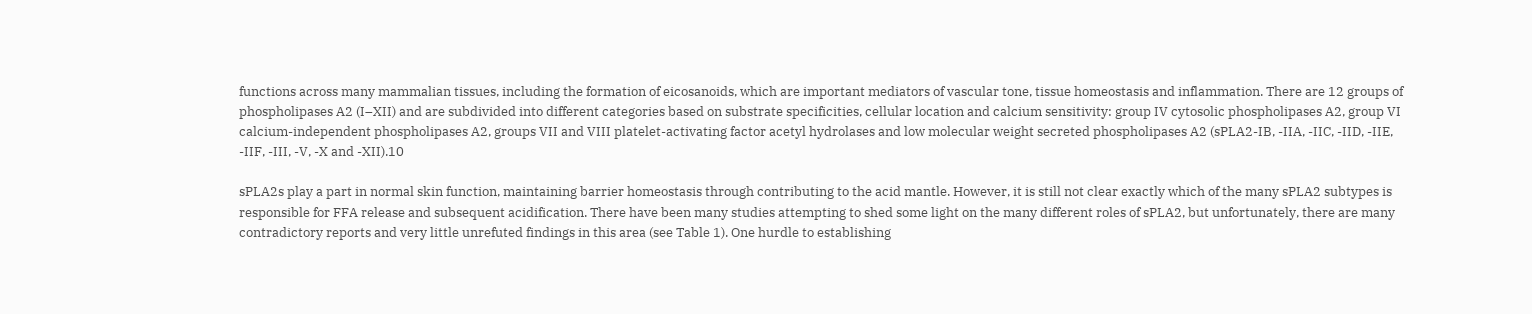functions across many mammalian tissues, including the formation of eicosanoids, which are important mediators of vascular tone, tissue homeostasis and inflammation. There are 12 groups of phospholipases A2 (I–XII) and are subdivided into different categories based on substrate specificities, cellular location and calcium sensitivity: group IV cytosolic phospholipases A2, group VI calcium-independent phospholipases A2, groups VII and VIII platelet-activating factor acetyl hydrolases and low molecular weight secreted phospholipases A2 (sPLA2-IB, -IIA, -IIC, -IID, -IIE, -IIF, -III, -V, -X and -XII).10

sPLA2s play a part in normal skin function, maintaining barrier homeostasis through contributing to the acid mantle. However, it is still not clear exactly which of the many sPLA2 subtypes is responsible for FFA release and subsequent acidification. There have been many studies attempting to shed some light on the many different roles of sPLA2, but unfortunately, there are many contradictory reports and very little unrefuted findings in this area (see Table 1). One hurdle to establishing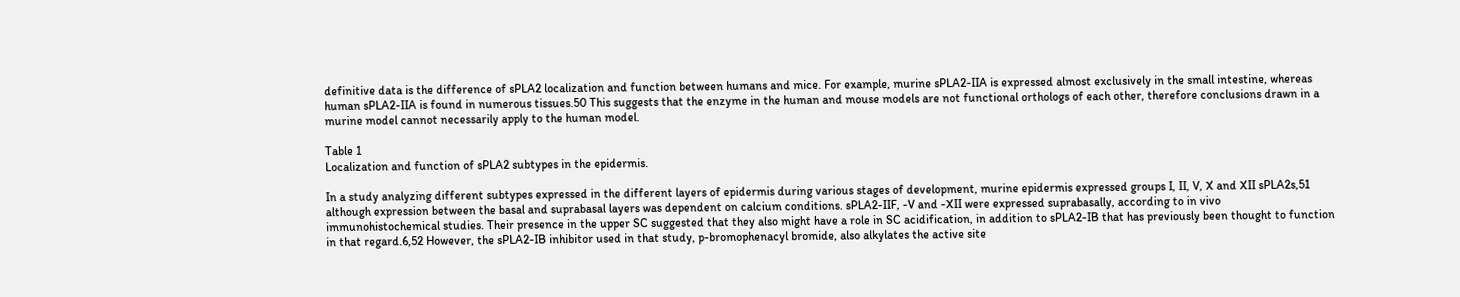definitive data is the difference of sPLA2 localization and function between humans and mice. For example, murine sPLA2-IIA is expressed almost exclusively in the small intestine, whereas human sPLA2-IIA is found in numerous tissues.50 This suggests that the enzyme in the human and mouse models are not functional orthologs of each other, therefore conclusions drawn in a murine model cannot necessarily apply to the human model.

Table 1
Localization and function of sPLA2 subtypes in the epidermis.

In a study analyzing different subtypes expressed in the different layers of epidermis during various stages of development, murine epidermis expressed groups I, II, V, X and XII sPLA2s,51 although expression between the basal and suprabasal layers was dependent on calcium conditions. sPLA2-IIF, -V and -XII were expressed suprabasally, according to in vivo immunohistochemical studies. Their presence in the upper SC suggested that they also might have a role in SC acidification, in addition to sPLA2-IB that has previously been thought to function in that regard.6,52 However, the sPLA2-IB inhibitor used in that study, p-bromophenacyl bromide, also alkylates the active site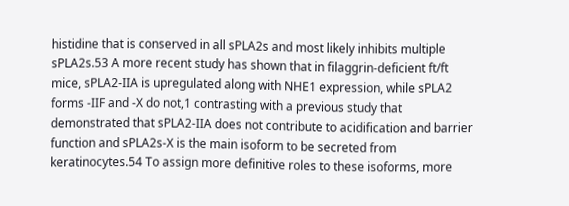histidine that is conserved in all sPLA2s and most likely inhibits multiple sPLA2s.53 A more recent study has shown that in filaggrin-deficient ft/ft mice, sPLA2-IIA is upregulated along with NHE1 expression, while sPLA2 forms -IIF and -X do not,1 contrasting with a previous study that demonstrated that sPLA2-IIA does not contribute to acidification and barrier function and sPLA2s-X is the main isoform to be secreted from keratinocytes.54 To assign more definitive roles to these isoforms, more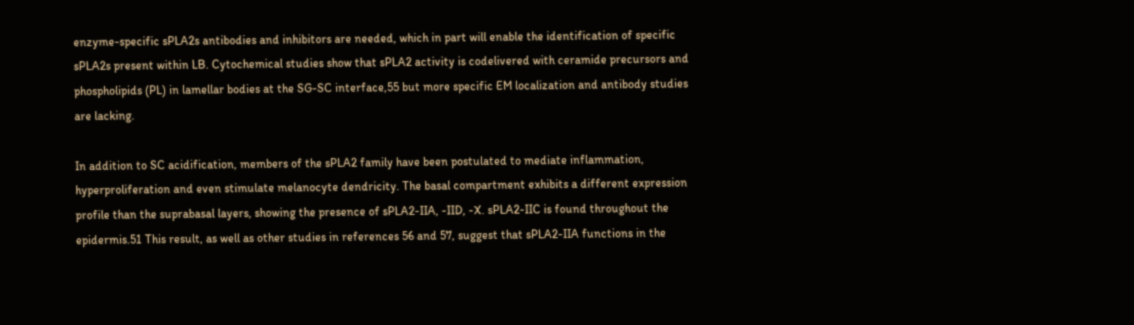enzyme-specific sPLA2s antibodies and inhibitors are needed, which in part will enable the identification of specific sPLA2s present within LB. Cytochemical studies show that sPLA2 activity is codelivered with ceramide precursors and phospholipids (PL) in lamellar bodies at the SG-SC interface,55 but more specific EM localization and antibody studies are lacking.

In addition to SC acidification, members of the sPLA2 family have been postulated to mediate inflammation, hyperproliferation and even stimulate melanocyte dendricity. The basal compartment exhibits a different expression profile than the suprabasal layers, showing the presence of sPLA2-IIA, -IID, -X. sPLA2-IIC is found throughout the epidermis.51 This result, as well as other studies in references 56 and 57, suggest that sPLA2-IIA functions in the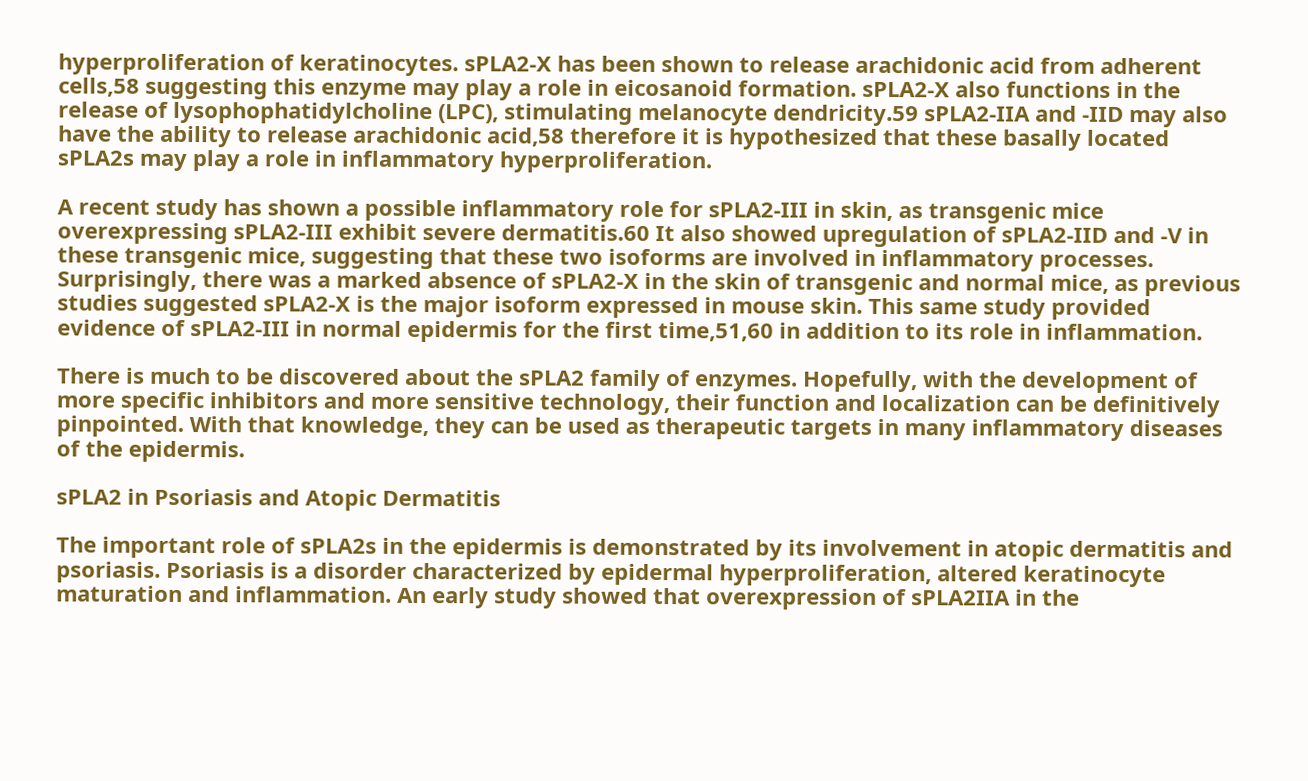hyperproliferation of keratinocytes. sPLA2-X has been shown to release arachidonic acid from adherent cells,58 suggesting this enzyme may play a role in eicosanoid formation. sPLA2-X also functions in the release of lysophophatidylcholine (LPC), stimulating melanocyte dendricity.59 sPLA2-IIA and -IID may also have the ability to release arachidonic acid,58 therefore it is hypothesized that these basally located sPLA2s may play a role in inflammatory hyperproliferation.

A recent study has shown a possible inflammatory role for sPLA2-III in skin, as transgenic mice overexpressing sPLA2-III exhibit severe dermatitis.60 It also showed upregulation of sPLA2-IID and -V in these transgenic mice, suggesting that these two isoforms are involved in inflammatory processes. Surprisingly, there was a marked absence of sPLA2-X in the skin of transgenic and normal mice, as previous studies suggested sPLA2-X is the major isoform expressed in mouse skin. This same study provided evidence of sPLA2-III in normal epidermis for the first time,51,60 in addition to its role in inflammation.

There is much to be discovered about the sPLA2 family of enzymes. Hopefully, with the development of more specific inhibitors and more sensitive technology, their function and localization can be definitively pinpointed. With that knowledge, they can be used as therapeutic targets in many inflammatory diseases of the epidermis.

sPLA2 in Psoriasis and Atopic Dermatitis

The important role of sPLA2s in the epidermis is demonstrated by its involvement in atopic dermatitis and psoriasis. Psoriasis is a disorder characterized by epidermal hyperproliferation, altered keratinocyte maturation and inflammation. An early study showed that overexpression of sPLA2IIA in the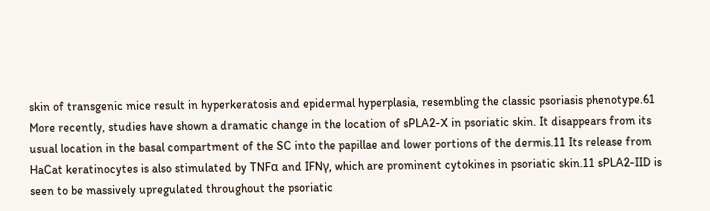skin of transgenic mice result in hyperkeratosis and epidermal hyperplasia, resembling the classic psoriasis phenotype.61 More recently, studies have shown a dramatic change in the location of sPLA2-X in psoriatic skin. It disappears from its usual location in the basal compartment of the SC into the papillae and lower portions of the dermis.11 Its release from HaCat keratinocytes is also stimulated by TNFα and IFNγ, which are prominent cytokines in psoriatic skin.11 sPLA2-IID is seen to be massively upregulated throughout the psoriatic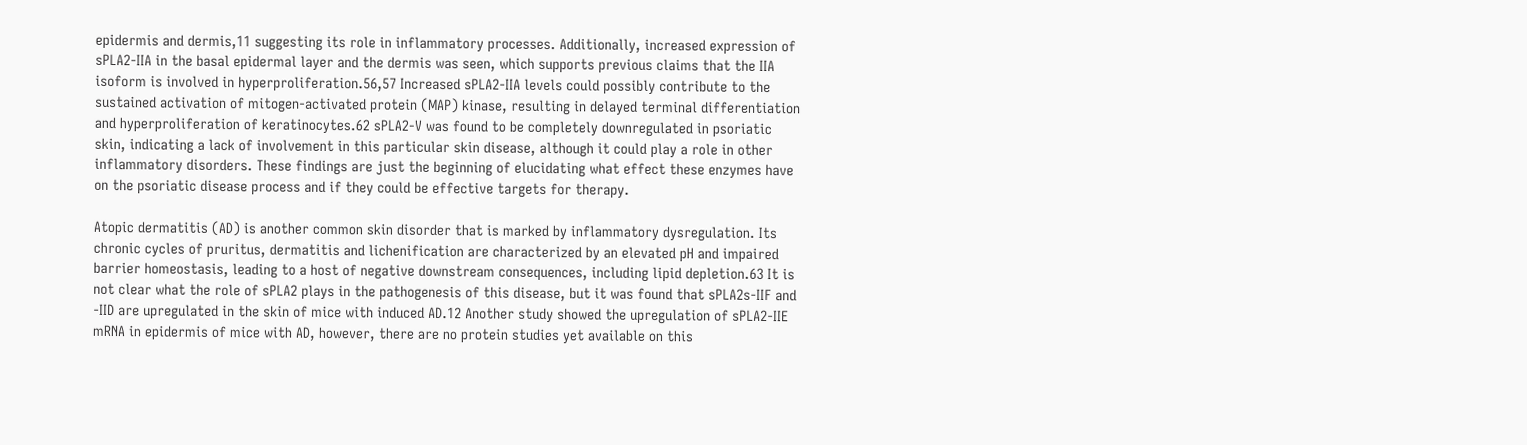epidermis and dermis,11 suggesting its role in inflammatory processes. Additionally, increased expression of sPLA2-IIA in the basal epidermal layer and the dermis was seen, which supports previous claims that the IIA isoform is involved in hyperproliferation.56,57 Increased sPLA2-IIA levels could possibly contribute to the sustained activation of mitogen-activated protein (MAP) kinase, resulting in delayed terminal differentiation and hyperproliferation of keratinocytes.62 sPLA2-V was found to be completely downregulated in psoriatic skin, indicating a lack of involvement in this particular skin disease, although it could play a role in other inflammatory disorders. These findings are just the beginning of elucidating what effect these enzymes have on the psoriatic disease process and if they could be effective targets for therapy.

Atopic dermatitis (AD) is another common skin disorder that is marked by inflammatory dysregulation. Its chronic cycles of pruritus, dermatitis and lichenification are characterized by an elevated pH and impaired barrier homeostasis, leading to a host of negative downstream consequences, including lipid depletion.63 It is not clear what the role of sPLA2 plays in the pathogenesis of this disease, but it was found that sPLA2s-IIF and -IID are upregulated in the skin of mice with induced AD.12 Another study showed the upregulation of sPLA2-IIE mRNA in epidermis of mice with AD, however, there are no protein studies yet available on this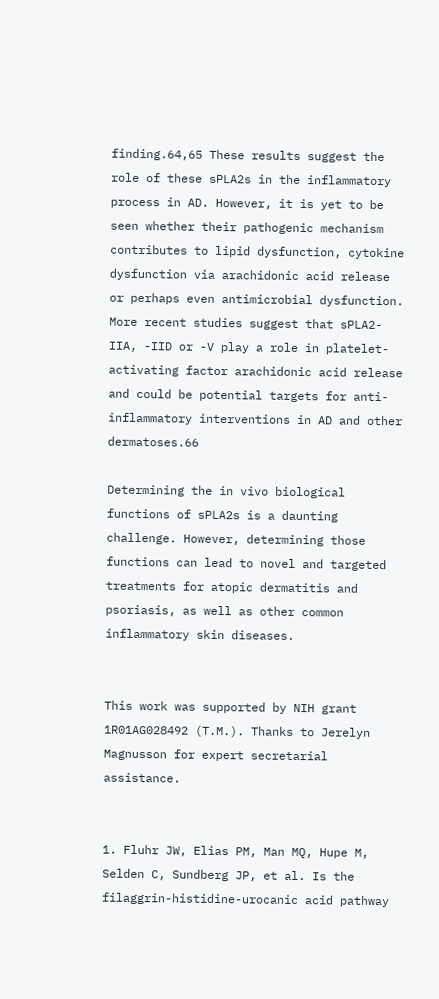finding.64,65 These results suggest the role of these sPLA2s in the inflammatory process in AD. However, it is yet to be seen whether their pathogenic mechanism contributes to lipid dysfunction, cytokine dysfunction via arachidonic acid release or perhaps even antimicrobial dysfunction. More recent studies suggest that sPLA2-IIA, -IID or -V play a role in platelet-activating factor arachidonic acid release and could be potential targets for anti-inflammatory interventions in AD and other dermatoses.66

Determining the in vivo biological functions of sPLA2s is a daunting challenge. However, determining those functions can lead to novel and targeted treatments for atopic dermatitis and psoriasis, as well as other common inflammatory skin diseases.


This work was supported by NIH grant 1R01AG028492 (T.M.). Thanks to Jerelyn Magnusson for expert secretarial assistance.


1. Fluhr JW, Elias PM, Man MQ, Hupe M, Selden C, Sundberg JP, et al. Is the filaggrin-histidine-urocanic acid pathway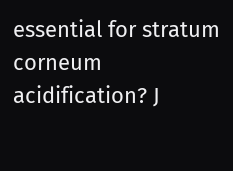essential for stratum corneum acidification? J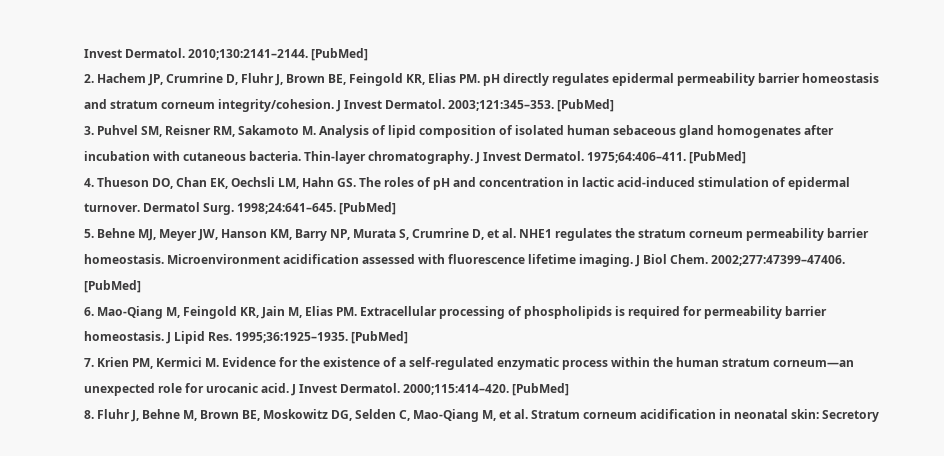Invest Dermatol. 2010;130:2141–2144. [PubMed]
2. Hachem JP, Crumrine D, Fluhr J, Brown BE, Feingold KR, Elias PM. pH directly regulates epidermal permeability barrier homeostasis and stratum corneum integrity/cohesion. J Invest Dermatol. 2003;121:345–353. [PubMed]
3. Puhvel SM, Reisner RM, Sakamoto M. Analysis of lipid composition of isolated human sebaceous gland homogenates after incubation with cutaneous bacteria. Thin-layer chromatography. J Invest Dermatol. 1975;64:406–411. [PubMed]
4. Thueson DO, Chan EK, Oechsli LM, Hahn GS. The roles of pH and concentration in lactic acid-induced stimulation of epidermal turnover. Dermatol Surg. 1998;24:641–645. [PubMed]
5. Behne MJ, Meyer JW, Hanson KM, Barry NP, Murata S, Crumrine D, et al. NHE1 regulates the stratum corneum permeability barrier homeostasis. Microenvironment acidification assessed with fluorescence lifetime imaging. J Biol Chem. 2002;277:47399–47406. [PubMed]
6. Mao-Qiang M, Feingold KR, Jain M, Elias PM. Extracellular processing of phospholipids is required for permeability barrier homeostasis. J Lipid Res. 1995;36:1925–1935. [PubMed]
7. Krien PM, Kermici M. Evidence for the existence of a self-regulated enzymatic process within the human stratum corneum—an unexpected role for urocanic acid. J Invest Dermatol. 2000;115:414–420. [PubMed]
8. Fluhr J, Behne M, Brown BE, Moskowitz DG, Selden C, Mao-Qiang M, et al. Stratum corneum acidification in neonatal skin: Secretory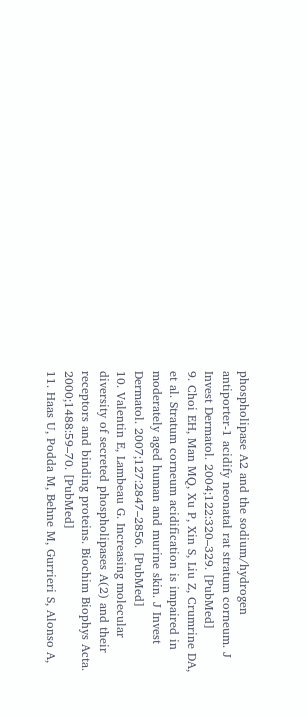phospholipase A2 and the sodium/hydrogen antiporter-1 acidify neonatal rat stratum corneum. J Invest Dermatol. 2004;122:320–329. [PubMed]
9. Choi EH, Man MQ, Xu P, Xin S, Liu Z, Crumrine DA, et al. Stratum corneum acidification is impaired in moderately aged human and murine skin. J Invest Dermatol. 2007;127:2847–2856. [PubMed]
10. Valentin E, Lambeau G. Increasing molecular diversity of secreted phospholipases A(2) and their receptors and binding proteins. Biochim Biophys Acta. 2000;1488:59–70. [PubMed]
11. Haas U, Podda M, Behne M, Gurrieri S, Alonso A,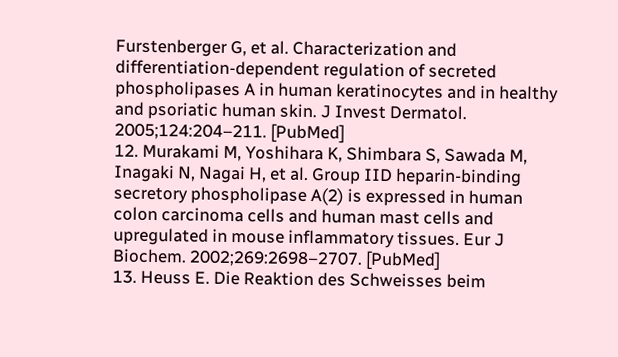Furstenberger G, et al. Characterization and differentiation-dependent regulation of secreted phospholipases A in human keratinocytes and in healthy and psoriatic human skin. J Invest Dermatol. 2005;124:204–211. [PubMed]
12. Murakami M, Yoshihara K, Shimbara S, Sawada M, Inagaki N, Nagai H, et al. Group IID heparin-binding secretory phospholipase A(2) is expressed in human colon carcinoma cells and human mast cells and upregulated in mouse inflammatory tissues. Eur J Biochem. 2002;269:2698–2707. [PubMed]
13. Heuss E. Die Reaktion des Schweisses beim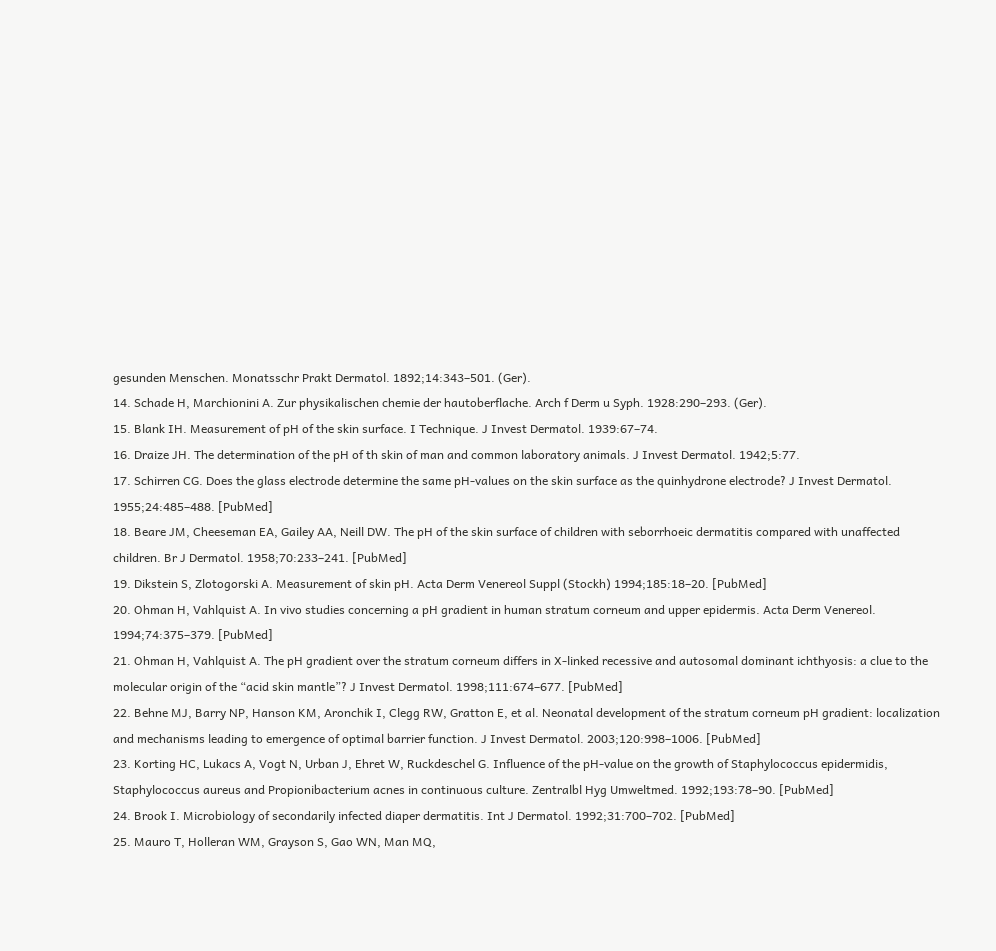gesunden Menschen. Monatsschr Prakt Dermatol. 1892;14:343–501. (Ger).
14. Schade H, Marchionini A. Zur physikalischen chemie der hautoberflache. Arch f Derm u Syph. 1928:290–293. (Ger).
15. Blank IH. Measurement of pH of the skin surface. I Technique. J Invest Dermatol. 1939:67–74.
16. Draize JH. The determination of the pH of th skin of man and common laboratory animals. J Invest Dermatol. 1942;5:77.
17. Schirren CG. Does the glass electrode determine the same pH-values on the skin surface as the quinhydrone electrode? J Invest Dermatol. 1955;24:485–488. [PubMed]
18. Beare JM, Cheeseman EA, Gailey AA, Neill DW. The pH of the skin surface of children with seborrhoeic dermatitis compared with unaffected children. Br J Dermatol. 1958;70:233–241. [PubMed]
19. Dikstein S, Zlotogorski A. Measurement of skin pH. Acta Derm Venereol Suppl (Stockh) 1994;185:18–20. [PubMed]
20. Ohman H, Vahlquist A. In vivo studies concerning a pH gradient in human stratum corneum and upper epidermis. Acta Derm Venereol. 1994;74:375–379. [PubMed]
21. Ohman H, Vahlquist A. The pH gradient over the stratum corneum differs in X-linked recessive and autosomal dominant ichthyosis: a clue to the molecular origin of the “acid skin mantle”? J Invest Dermatol. 1998;111:674–677. [PubMed]
22. Behne MJ, Barry NP, Hanson KM, Aronchik I, Clegg RW, Gratton E, et al. Neonatal development of the stratum corneum pH gradient: localization and mechanisms leading to emergence of optimal barrier function. J Invest Dermatol. 2003;120:998–1006. [PubMed]
23. Korting HC, Lukacs A, Vogt N, Urban J, Ehret W, Ruckdeschel G. Influence of the pH-value on the growth of Staphylococcus epidermidis, Staphylococcus aureus and Propionibacterium acnes in continuous culture. Zentralbl Hyg Umweltmed. 1992;193:78–90. [PubMed]
24. Brook I. Microbiology of secondarily infected diaper dermatitis. Int J Dermatol. 1992;31:700–702. [PubMed]
25. Mauro T, Holleran WM, Grayson S, Gao WN, Man MQ,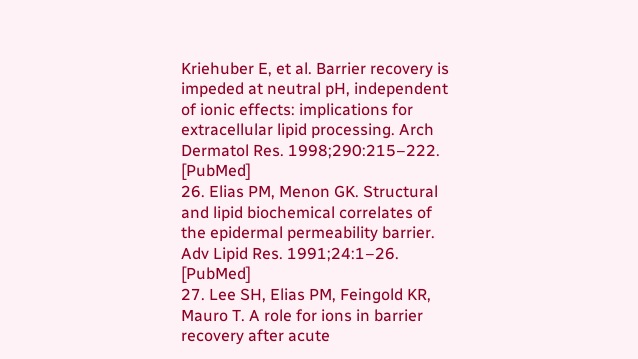Kriehuber E, et al. Barrier recovery is impeded at neutral pH, independent of ionic effects: implications for extracellular lipid processing. Arch Dermatol Res. 1998;290:215–222. [PubMed]
26. Elias PM, Menon GK. Structural and lipid biochemical correlates of the epidermal permeability barrier. Adv Lipid Res. 1991;24:1–26. [PubMed]
27. Lee SH, Elias PM, Feingold KR, Mauro T. A role for ions in barrier recovery after acute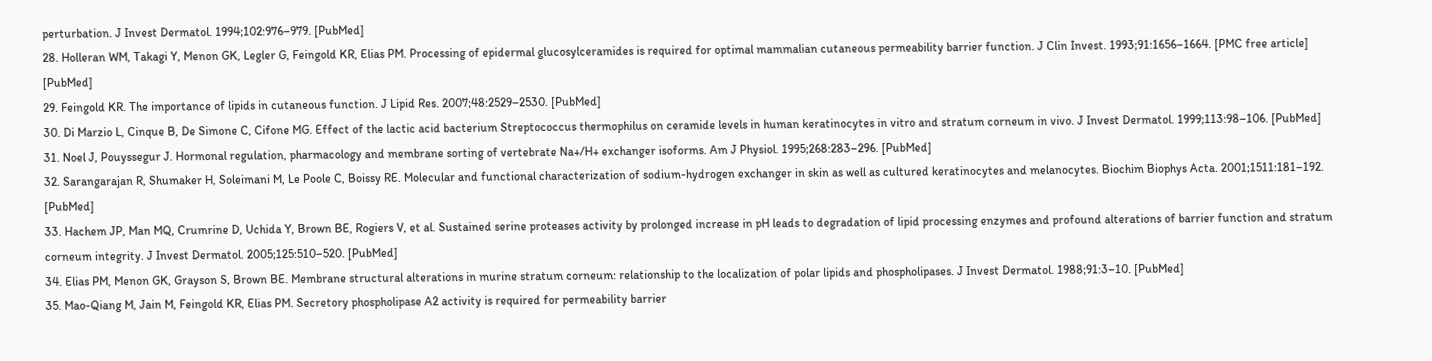perturbation. J Invest Dermatol. 1994;102:976–979. [PubMed]
28. Holleran WM, Takagi Y, Menon GK, Legler G, Feingold KR, Elias PM. Processing of epidermal glucosylceramides is required for optimal mammalian cutaneous permeability barrier function. J Clin Invest. 1993;91:1656–1664. [PMC free article] [PubMed]
29. Feingold KR. The importance of lipids in cutaneous function. J Lipid Res. 2007;48:2529–2530. [PubMed]
30. Di Marzio L, Cinque B, De Simone C, Cifone MG. Effect of the lactic acid bacterium Streptococcus thermophilus on ceramide levels in human keratinocytes in vitro and stratum corneum in vivo. J Invest Dermatol. 1999;113:98–106. [PubMed]
31. Noel J, Pouyssegur J. Hormonal regulation, pharmacology and membrane sorting of vertebrate Na+/H+ exchanger isoforms. Am J Physiol. 1995;268:283–296. [PubMed]
32. Sarangarajan R, Shumaker H, Soleimani M, Le Poole C, Boissy RE. Molecular and functional characterization of sodium-hydrogen exchanger in skin as well as cultured keratinocytes and melanocytes. Biochim Biophys Acta. 2001;1511:181–192. [PubMed]
33. Hachem JP, Man MQ, Crumrine D, Uchida Y, Brown BE, Rogiers V, et al. Sustained serine proteases activity by prolonged increase in pH leads to degradation of lipid processing enzymes and profound alterations of barrier function and stratum corneum integrity. J Invest Dermatol. 2005;125:510–520. [PubMed]
34. Elias PM, Menon GK, Grayson S, Brown BE. Membrane structural alterations in murine stratum corneum: relationship to the localization of polar lipids and phospholipases. J Invest Dermatol. 1988;91:3–10. [PubMed]
35. Mao-Qiang M, Jain M, Feingold KR, Elias PM. Secretory phospholipase A2 activity is required for permeability barrier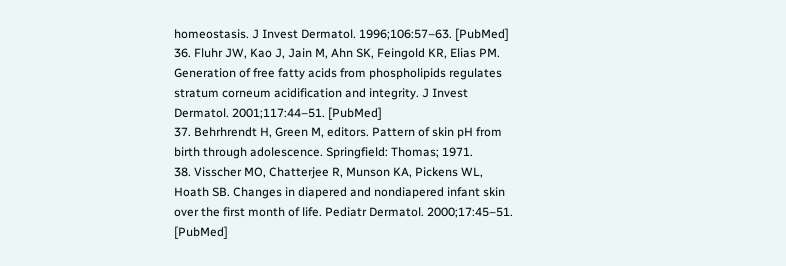homeostasis. J Invest Dermatol. 1996;106:57–63. [PubMed]
36. Fluhr JW, Kao J, Jain M, Ahn SK, Feingold KR, Elias PM. Generation of free fatty acids from phospholipids regulates stratum corneum acidification and integrity. J Invest Dermatol. 2001;117:44–51. [PubMed]
37. Behrhrendt H, Green M, editors. Pattern of skin pH from birth through adolescence. Springfield: Thomas; 1971.
38. Visscher MO, Chatterjee R, Munson KA, Pickens WL, Hoath SB. Changes in diapered and nondiapered infant skin over the first month of life. Pediatr Dermatol. 2000;17:45–51. [PubMed]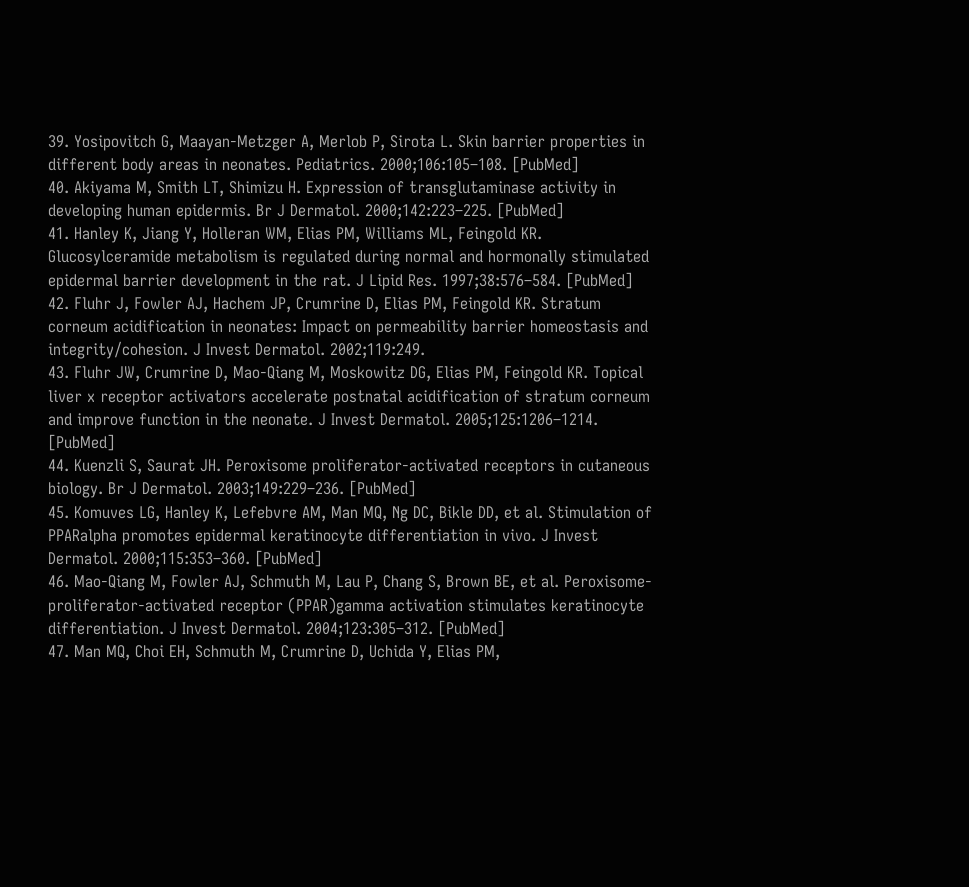39. Yosipovitch G, Maayan-Metzger A, Merlob P, Sirota L. Skin barrier properties in different body areas in neonates. Pediatrics. 2000;106:105–108. [PubMed]
40. Akiyama M, Smith LT, Shimizu H. Expression of transglutaminase activity in developing human epidermis. Br J Dermatol. 2000;142:223–225. [PubMed]
41. Hanley K, Jiang Y, Holleran WM, Elias PM, Williams ML, Feingold KR. Glucosylceramide metabolism is regulated during normal and hormonally stimulated epidermal barrier development in the rat. J Lipid Res. 1997;38:576–584. [PubMed]
42. Fluhr J, Fowler AJ, Hachem JP, Crumrine D, Elias PM, Feingold KR. Stratum corneum acidification in neonates: Impact on permeability barrier homeostasis and integrity/cohesion. J Invest Dermatol. 2002;119:249.
43. Fluhr JW, Crumrine D, Mao-Qiang M, Moskowitz DG, Elias PM, Feingold KR. Topical liver x receptor activators accelerate postnatal acidification of stratum corneum and improve function in the neonate. J Invest Dermatol. 2005;125:1206–1214. [PubMed]
44. Kuenzli S, Saurat JH. Peroxisome proliferator-activated receptors in cutaneous biology. Br J Dermatol. 2003;149:229–236. [PubMed]
45. Komuves LG, Hanley K, Lefebvre AM, Man MQ, Ng DC, Bikle DD, et al. Stimulation of PPARalpha promotes epidermal keratinocyte differentiation in vivo. J Invest Dermatol. 2000;115:353–360. [PubMed]
46. Mao-Qiang M, Fowler AJ, Schmuth M, Lau P, Chang S, Brown BE, et al. Peroxisome-proliferator-activated receptor (PPAR)gamma activation stimulates keratinocyte differentiation. J Invest Dermatol. 2004;123:305–312. [PubMed]
47. Man MQ, Choi EH, Schmuth M, Crumrine D, Uchida Y, Elias PM,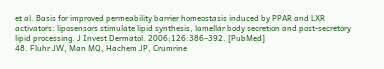et al. Basis for improved permeability barrier homeostasis induced by PPAR and LXR activators: liposensors stimulate lipid synthesis, lamellar body secretion and post-secretory lipid processing. J Invest Dermatol. 2006;126:386–392. [PubMed]
48. Fluhr JW, Man MQ, Hachem JP, Crumrine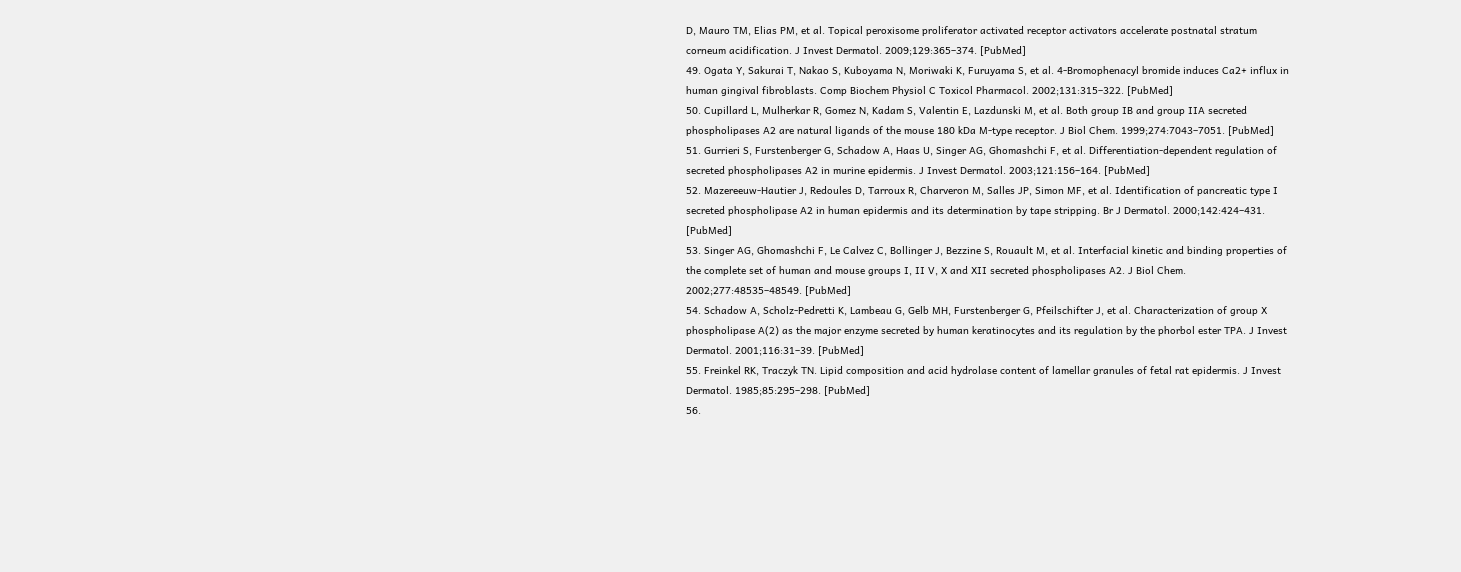D, Mauro TM, Elias PM, et al. Topical peroxisome proliferator activated receptor activators accelerate postnatal stratum corneum acidification. J Invest Dermatol. 2009;129:365–374. [PubMed]
49. Ogata Y, Sakurai T, Nakao S, Kuboyama N, Moriwaki K, Furuyama S, et al. 4-Bromophenacyl bromide induces Ca2+ influx in human gingival fibroblasts. Comp Biochem Physiol C Toxicol Pharmacol. 2002;131:315–322. [PubMed]
50. Cupillard L, Mulherkar R, Gomez N, Kadam S, Valentin E, Lazdunski M, et al. Both group IB and group IIA secreted phospholipases A2 are natural ligands of the mouse 180 kDa M-type receptor. J Biol Chem. 1999;274:7043–7051. [PubMed]
51. Gurrieri S, Furstenberger G, Schadow A, Haas U, Singer AG, Ghomashchi F, et al. Differentiation-dependent regulation of secreted phospholipases A2 in murine epidermis. J Invest Dermatol. 2003;121:156–164. [PubMed]
52. Mazereeuw-Hautier J, Redoules D, Tarroux R, Charveron M, Salles JP, Simon MF, et al. Identification of pancreatic type I secreted phospholipase A2 in human epidermis and its determination by tape stripping. Br J Dermatol. 2000;142:424–431. [PubMed]
53. Singer AG, Ghomashchi F, Le Calvez C, Bollinger J, Bezzine S, Rouault M, et al. Interfacial kinetic and binding properties of the complete set of human and mouse groups I, II V, X and XII secreted phospholipases A2. J Biol Chem. 2002;277:48535–48549. [PubMed]
54. Schadow A, Scholz-Pedretti K, Lambeau G, Gelb MH, Furstenberger G, Pfeilschifter J, et al. Characterization of group X phospholipase A(2) as the major enzyme secreted by human keratinocytes and its regulation by the phorbol ester TPA. J Invest Dermatol. 2001;116:31–39. [PubMed]
55. Freinkel RK, Traczyk TN. Lipid composition and acid hydrolase content of lamellar granules of fetal rat epidermis. J Invest Dermatol. 1985;85:295–298. [PubMed]
56.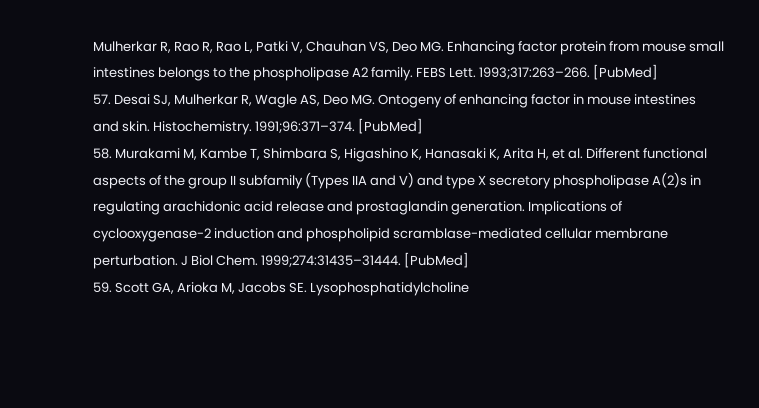Mulherkar R, Rao R, Rao L, Patki V, Chauhan VS, Deo MG. Enhancing factor protein from mouse small intestines belongs to the phospholipase A2 family. FEBS Lett. 1993;317:263–266. [PubMed]
57. Desai SJ, Mulherkar R, Wagle AS, Deo MG. Ontogeny of enhancing factor in mouse intestines and skin. Histochemistry. 1991;96:371–374. [PubMed]
58. Murakami M, Kambe T, Shimbara S, Higashino K, Hanasaki K, Arita H, et al. Different functional aspects of the group II subfamily (Types IIA and V) and type X secretory phospholipase A(2)s in regulating arachidonic acid release and prostaglandin generation. Implications of cyclooxygenase-2 induction and phospholipid scramblase-mediated cellular membrane perturbation. J Biol Chem. 1999;274:31435–31444. [PubMed]
59. Scott GA, Arioka M, Jacobs SE. Lysophosphatidylcholine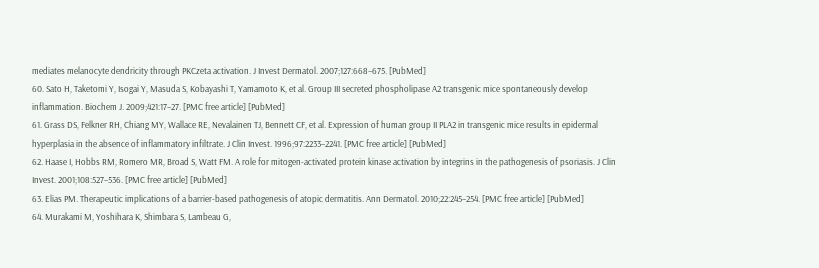mediates melanocyte dendricity through PKCzeta activation. J Invest Dermatol. 2007;127:668–675. [PubMed]
60. Sato H, Taketomi Y, Isogai Y, Masuda S, Kobayashi T, Yamamoto K, et al. Group III secreted phospholipase A2 transgenic mice spontaneously develop inflammation. Biochem J. 2009;421:17–27. [PMC free article] [PubMed]
61. Grass DS, Felkner RH, Chiang MY, Wallace RE, Nevalainen TJ, Bennett CF, et al. Expression of human group II PLA2 in transgenic mice results in epidermal hyperplasia in the absence of inflammatory infiltrate. J Clin Invest. 1996;97:2233–2241. [PMC free article] [PubMed]
62. Haase I, Hobbs RM, Romero MR, Broad S, Watt FM. A role for mitogen-activated protein kinase activation by integrins in the pathogenesis of psoriasis. J Clin Invest. 2001;108:527–536. [PMC free article] [PubMed]
63. Elias PM. Therapeutic implications of a barrier-based pathogenesis of atopic dermatitis. Ann Dermatol. 2010;22:245–254. [PMC free article] [PubMed]
64. Murakami M, Yoshihara K, Shimbara S, Lambeau G,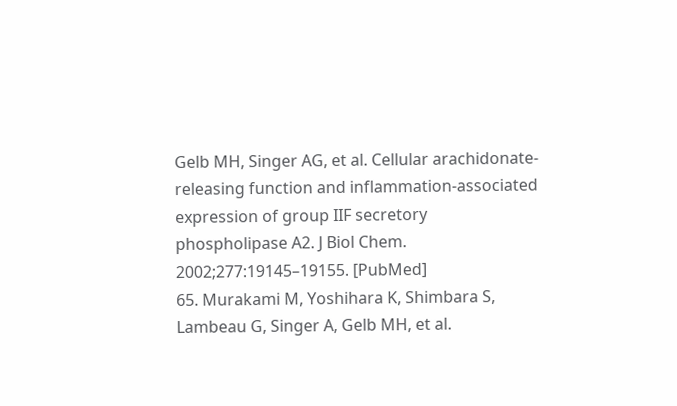Gelb MH, Singer AG, et al. Cellular arachidonate-releasing function and inflammation-associated expression of group IIF secretory phospholipase A2. J Biol Chem. 2002;277:19145–19155. [PubMed]
65. Murakami M, Yoshihara K, Shimbara S, Lambeau G, Singer A, Gelb MH, et al.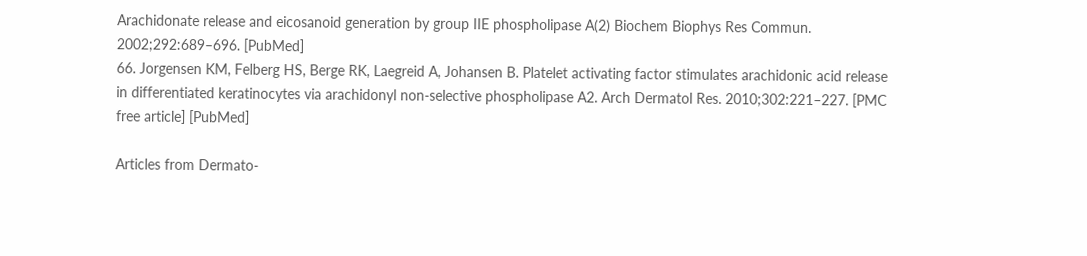Arachidonate release and eicosanoid generation by group IIE phospholipase A(2) Biochem Biophys Res Commun. 2002;292:689–696. [PubMed]
66. Jorgensen KM, Felberg HS, Berge RK, Laegreid A, Johansen B. Platelet activating factor stimulates arachidonic acid release in differentiated keratinocytes via arachidonyl non-selective phospholipase A2. Arch Dermatol Res. 2010;302:221–227. [PMC free article] [PubMed]

Articles from Dermato-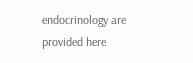endocrinology are provided here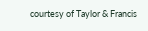courtesy of Taylor & Francis